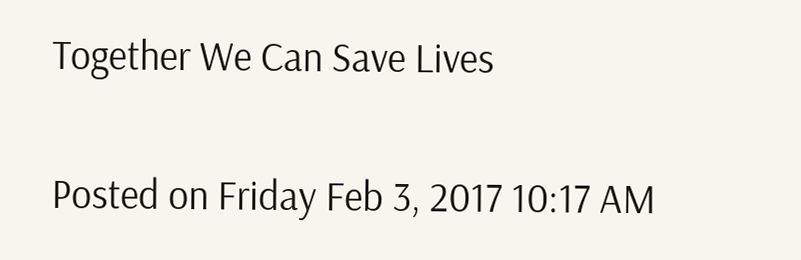Together We Can Save Lives

Posted on Friday Feb 3, 2017 10:17 AM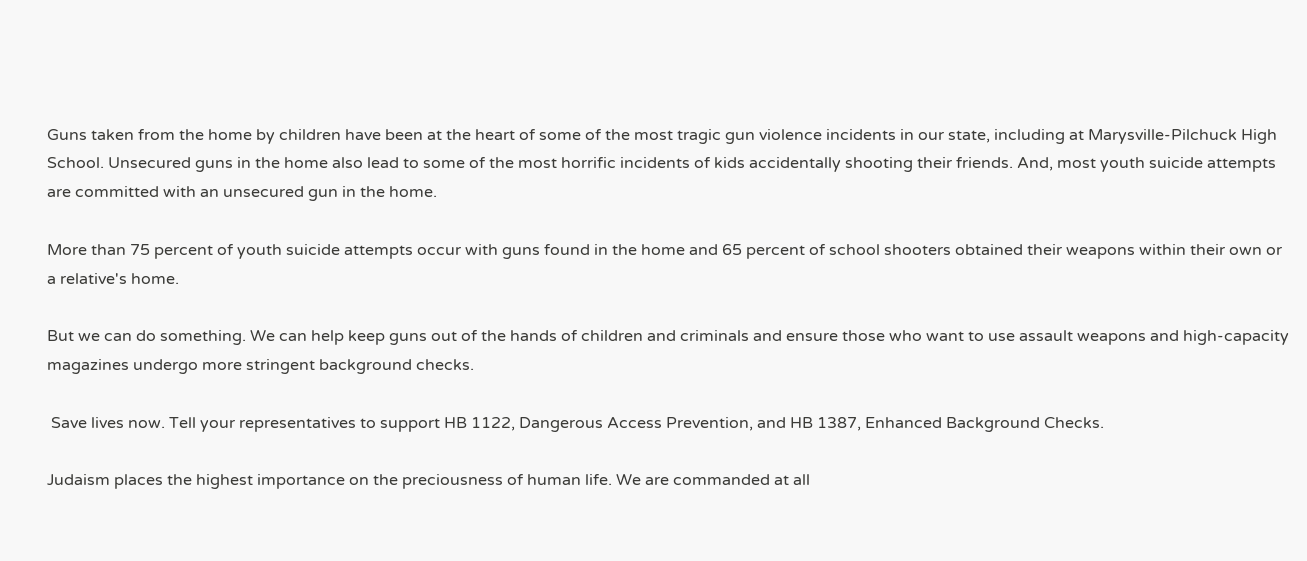Guns taken from the home by children have been at the heart of some of the most tragic gun violence incidents in our state, including at Marysville-Pilchuck High School. Unsecured guns in the home also lead to some of the most horrific incidents of kids accidentally shooting their friends. And, most youth suicide attempts are committed with an unsecured gun in the home.

More than 75 percent of youth suicide attempts occur with guns found in the home and 65 percent of school shooters obtained their weapons within their own or a relative's home.

But we can do something. We can help keep guns out of the hands of children and criminals and ensure those who want to use assault weapons and high-capacity magazines undergo more stringent background checks.

 Save lives now. Tell your representatives to support HB 1122, Dangerous Access Prevention, and HB 1387, Enhanced Background Checks.

Judaism places the highest importance on the preciousness of human life. We are commanded at all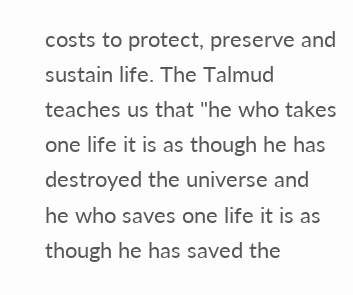costs to protect, preserve and sustain life. The Talmud teaches us that "he who takes one life it is as though he has destroyed the universe and he who saves one life it is as though he has saved the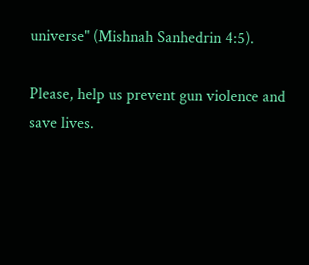universe" (Mishnah Sanhedrin 4:5).

Please, help us prevent gun violence and save lives.